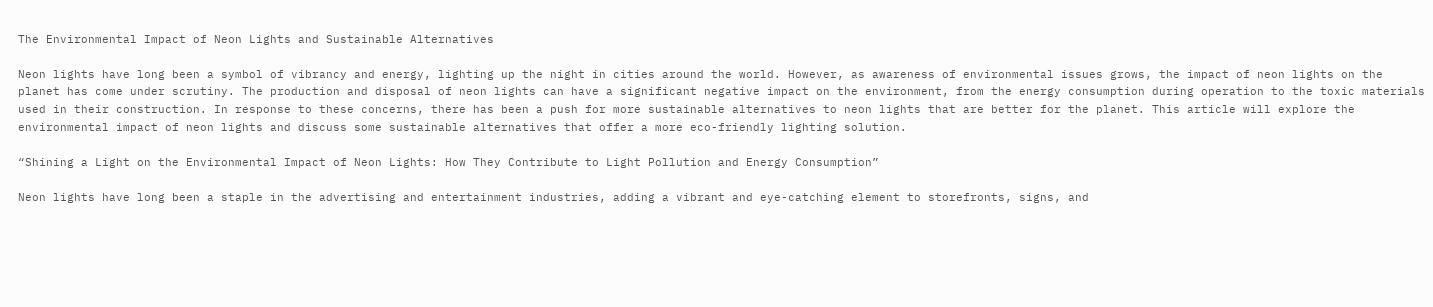The Environmental Impact of Neon Lights and Sustainable Alternatives

Neon lights have long been a symbol of vibrancy and energy, lighting up the night in cities around the world. However, as awareness of environmental issues grows, the impact of neon lights on the planet has come under scrutiny. The production and disposal of neon lights can have a significant negative impact on the environment, from the energy consumption during operation to the toxic materials used in their construction. In response to these concerns, there has been a push for more sustainable alternatives to neon lights that are better for the planet. This article will explore the environmental impact of neon lights and discuss some sustainable alternatives that offer a more eco-friendly lighting solution.

“Shining a Light on the Environmental Impact of Neon Lights: How They Contribute to Light Pollution and Energy Consumption”

Neon lights have long been a staple in the advertising and entertainment industries, adding a vibrant and eye-catching element to storefronts, signs, and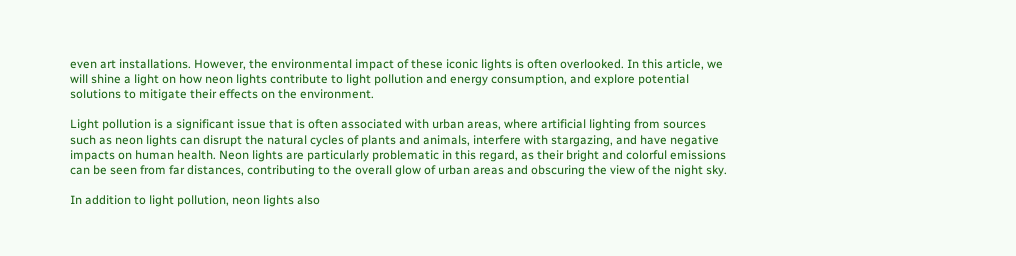even art installations. However, the environmental impact of these iconic lights is often overlooked. In this article, we will shine a light on how neon lights contribute to light pollution and energy consumption, and explore potential solutions to mitigate their effects on the environment.

Light pollution is a significant issue that is often associated with urban areas, where artificial lighting from sources such as neon lights can disrupt the natural cycles of plants and animals, interfere with stargazing, and have negative impacts on human health. Neon lights are particularly problematic in this regard, as their bright and colorful emissions can be seen from far distances, contributing to the overall glow of urban areas and obscuring the view of the night sky.

In addition to light pollution, neon lights also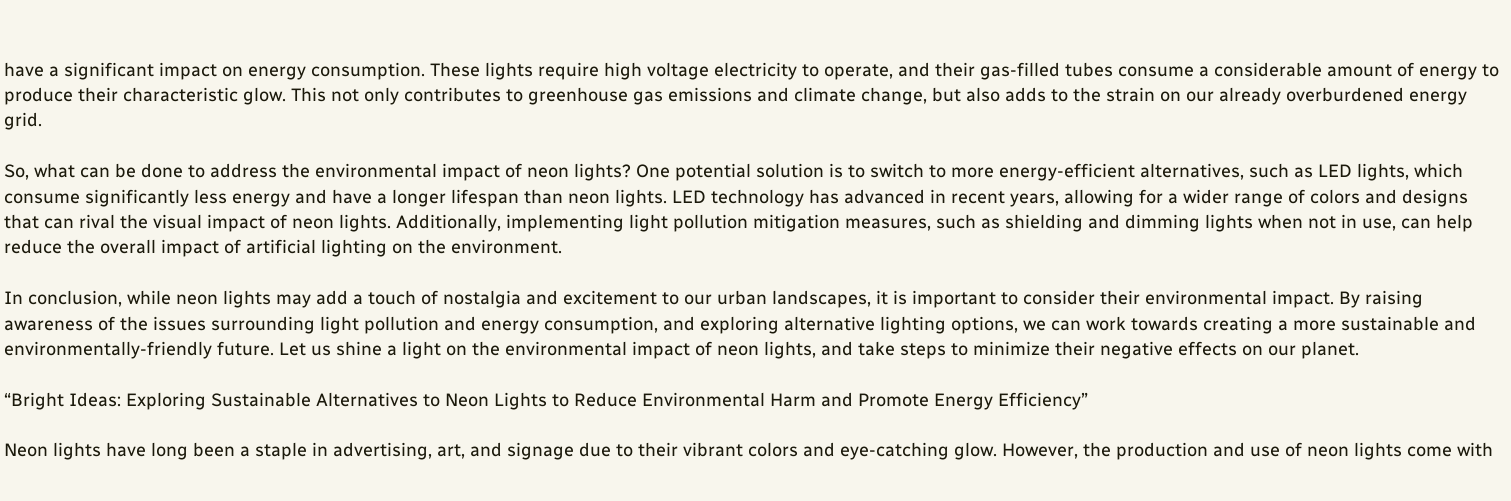have a significant impact on energy consumption. These lights require high voltage electricity to operate, and their gas-filled tubes consume a considerable amount of energy to produce their characteristic glow. This not only contributes to greenhouse gas emissions and climate change, but also adds to the strain on our already overburdened energy grid.

So, what can be done to address the environmental impact of neon lights? One potential solution is to switch to more energy-efficient alternatives, such as LED lights, which consume significantly less energy and have a longer lifespan than neon lights. LED technology has advanced in recent years, allowing for a wider range of colors and designs that can rival the visual impact of neon lights. Additionally, implementing light pollution mitigation measures, such as shielding and dimming lights when not in use, can help reduce the overall impact of artificial lighting on the environment.

In conclusion, while neon lights may add a touch of nostalgia and excitement to our urban landscapes, it is important to consider their environmental impact. By raising awareness of the issues surrounding light pollution and energy consumption, and exploring alternative lighting options, we can work towards creating a more sustainable and environmentally-friendly future. Let us shine a light on the environmental impact of neon lights, and take steps to minimize their negative effects on our planet.

“Bright Ideas: Exploring Sustainable Alternatives to Neon Lights to Reduce Environmental Harm and Promote Energy Efficiency”

Neon lights have long been a staple in advertising, art, and signage due to their vibrant colors and eye-catching glow. However, the production and use of neon lights come with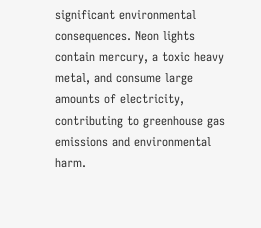significant environmental consequences. Neon lights contain mercury, a toxic heavy metal, and consume large amounts of electricity, contributing to greenhouse gas emissions and environmental harm.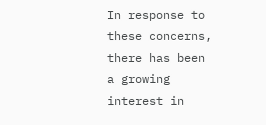In response to these concerns, there has been a growing interest in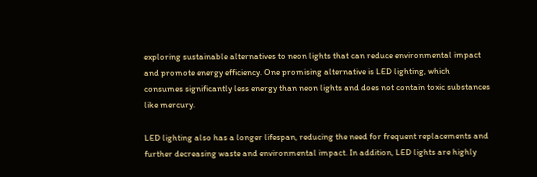exploring sustainable alternatives to neon lights that can reduce environmental impact and promote energy efficiency. One promising alternative is LED lighting, which consumes significantly less energy than neon lights and does not contain toxic substances like mercury.

LED lighting also has a longer lifespan, reducing the need for frequent replacements and further decreasing waste and environmental impact. In addition, LED lights are highly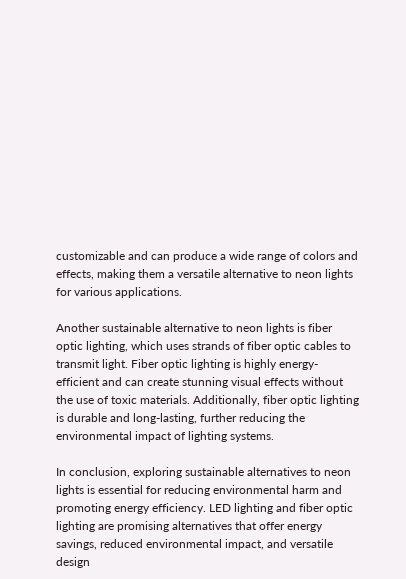customizable and can produce a wide range of colors and effects, making them a versatile alternative to neon lights for various applications.

Another sustainable alternative to neon lights is fiber optic lighting, which uses strands of fiber optic cables to transmit light. Fiber optic lighting is highly energy-efficient and can create stunning visual effects without the use of toxic materials. Additionally, fiber optic lighting is durable and long-lasting, further reducing the environmental impact of lighting systems.

In conclusion, exploring sustainable alternatives to neon lights is essential for reducing environmental harm and promoting energy efficiency. LED lighting and fiber optic lighting are promising alternatives that offer energy savings, reduced environmental impact, and versatile design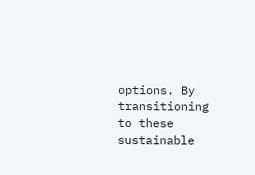options. By transitioning to these sustainable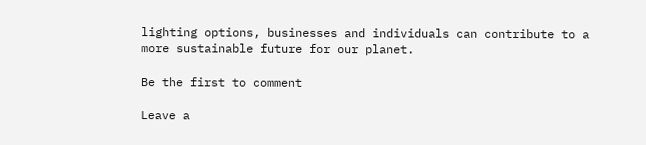lighting options, businesses and individuals can contribute to a more sustainable future for our planet.

Be the first to comment

Leave a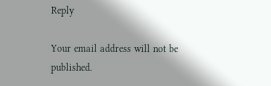Reply

Your email address will not be published.